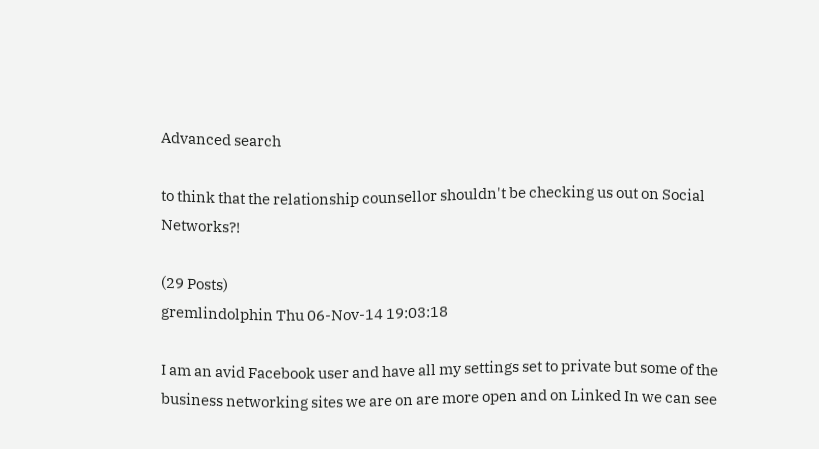Advanced search

to think that the relationship counsellor shouldn't be checking us out on Social Networks?!

(29 Posts)
gremlindolphin Thu 06-Nov-14 19:03:18

I am an avid Facebook user and have all my settings set to private but some of the business networking sites we are on are more open and on Linked In we can see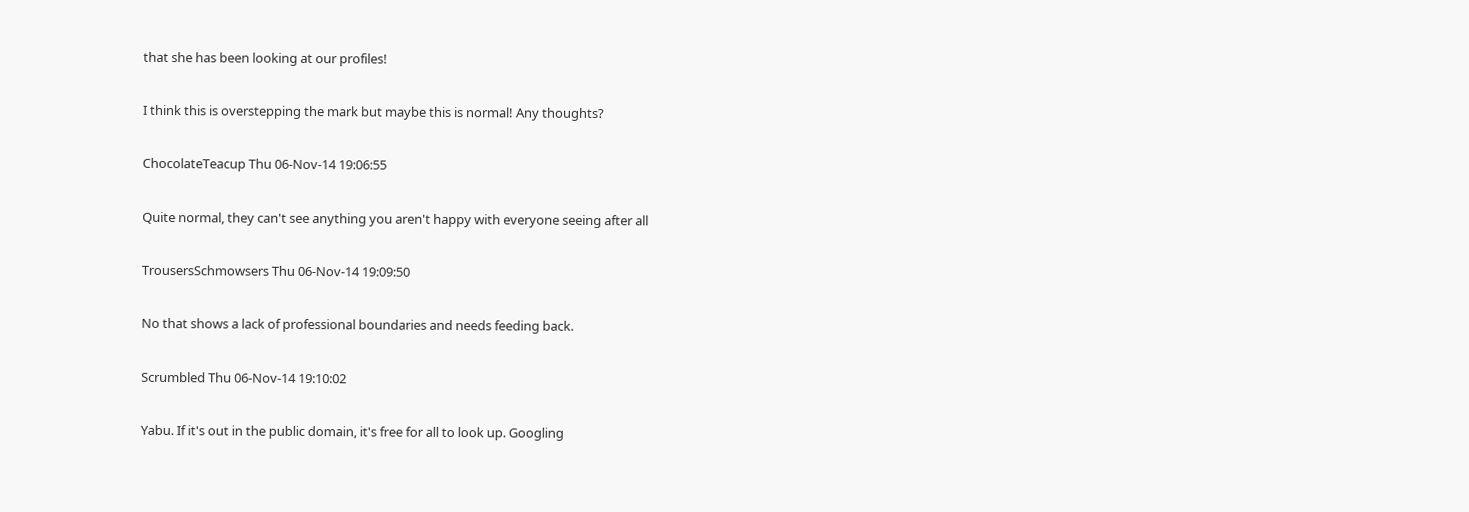that she has been looking at our profiles!

I think this is overstepping the mark but maybe this is normal! Any thoughts?

ChocolateTeacup Thu 06-Nov-14 19:06:55

Quite normal, they can't see anything you aren't happy with everyone seeing after all

TrousersSchmowsers Thu 06-Nov-14 19:09:50

No that shows a lack of professional boundaries and needs feeding back.

Scrumbled Thu 06-Nov-14 19:10:02

Yabu. If it's out in the public domain, it's free for all to look up. Googling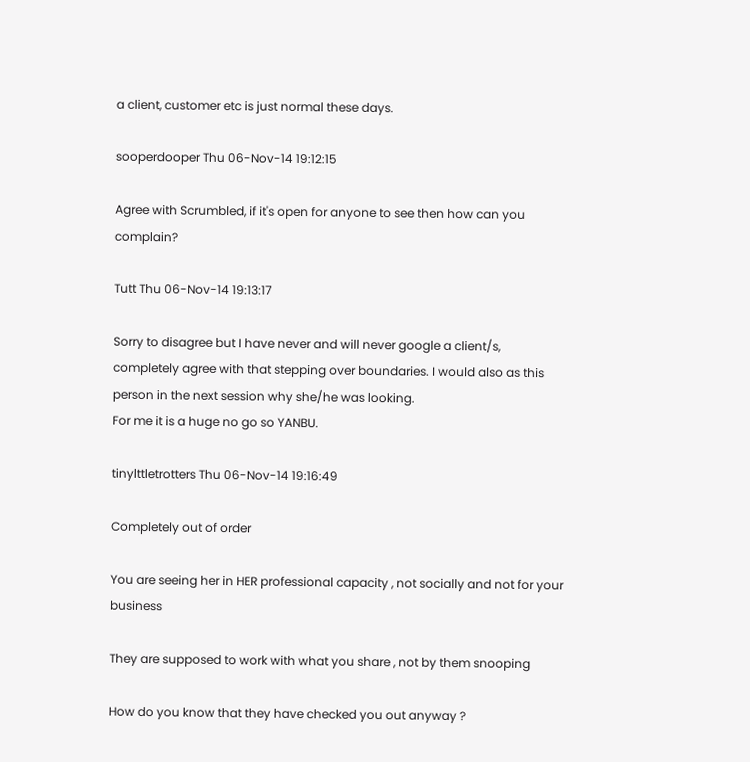a client, customer etc is just normal these days.

sooperdooper Thu 06-Nov-14 19:12:15

Agree with Scrumbled, if it's open for anyone to see then how can you complain?

Tutt Thu 06-Nov-14 19:13:17

Sorry to disagree but I have never and will never google a client/s, completely agree with that stepping over boundaries. I would also as this person in the next session why she/he was looking.
For me it is a huge no go so YANBU.

tinylttletrotters Thu 06-Nov-14 19:16:49

Completely out of order

You are seeing her in HER professional capacity , not socially and not for your business

They are supposed to work with what you share , not by them snooping

How do you know that they have checked you out anyway ?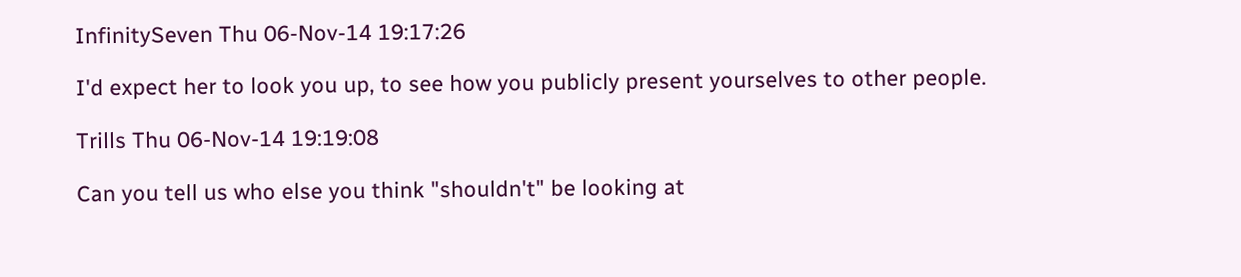InfinitySeven Thu 06-Nov-14 19:17:26

I'd expect her to look you up, to see how you publicly present yourselves to other people.

Trills Thu 06-Nov-14 19:19:08

Can you tell us who else you think "shouldn't" be looking at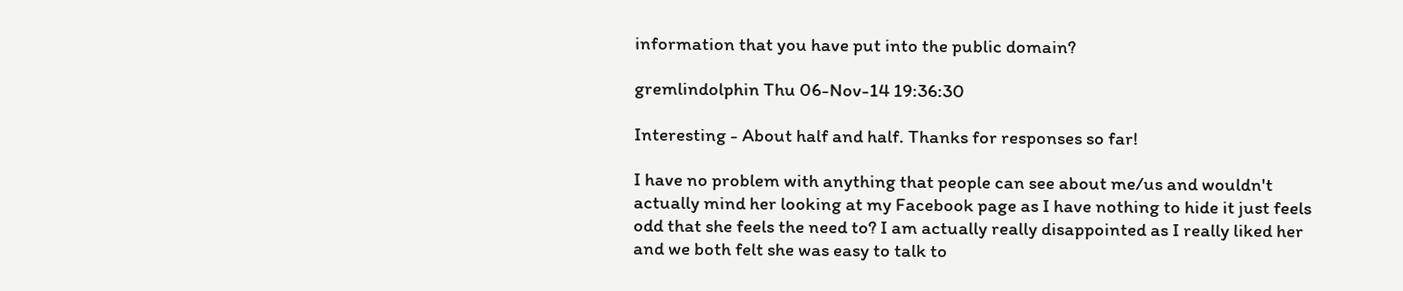information that you have put into the public domain?

gremlindolphin Thu 06-Nov-14 19:36:30

Interesting - About half and half. Thanks for responses so far!

I have no problem with anything that people can see about me/us and wouldn't actually mind her looking at my Facebook page as I have nothing to hide it just feels odd that she feels the need to? I am actually really disappointed as I really liked her and we both felt she was easy to talk to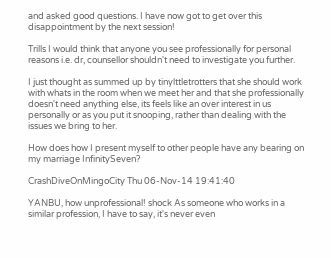and asked good questions. I have now got to get over this disappointment by the next session!

Trills I would think that anyone you see professionally for personal reasons i.e. dr, counsellor shouldn't need to investigate you further.

I just thought as summed up by tinylttletrotters that she should work with whats in the room when we meet her and that she professionally doesn't need anything else, its feels like an over interest in us personally or as you put it snooping, rather than dealing with the issues we bring to her.

How does how I present myself to other people have any bearing on my marriage InfinitySeven?

CrashDiveOnMingoCity Thu 06-Nov-14 19:41:40

YANBU, how unprofessional! shock As someone who works in a similar profession, I have to say, it's never even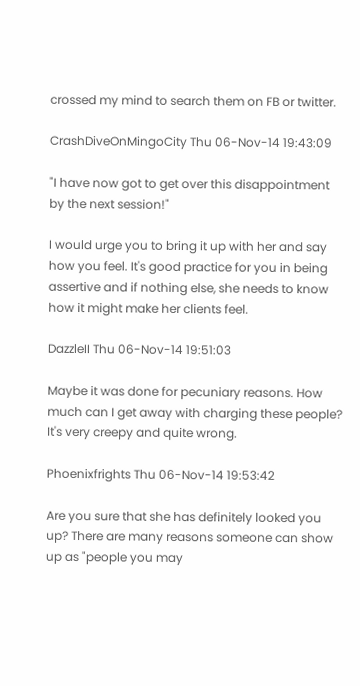crossed my mind to search them on FB or twitter.

CrashDiveOnMingoCity Thu 06-Nov-14 19:43:09

"I have now got to get over this disappointment by the next session!"

I would urge you to bring it up with her and say how you feel. It's good practice for you in being assertive and if nothing else, she needs to know how it might make her clients feel.

DazzleII Thu 06-Nov-14 19:51:03

Maybe it was done for pecuniary reasons. How much can I get away with charging these people? It's very creepy and quite wrong.

Phoenixfrights Thu 06-Nov-14 19:53:42

Are you sure that she has definitely looked you up? There are many reasons someone can show up as "people you may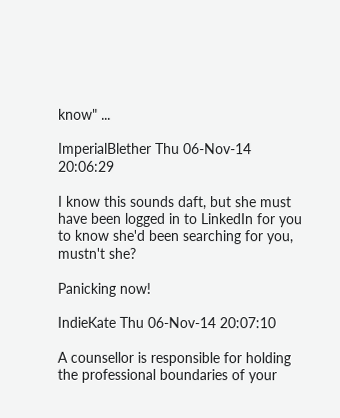know" ...

ImperialBlether Thu 06-Nov-14 20:06:29

I know this sounds daft, but she must have been logged in to LinkedIn for you to know she'd been searching for you, mustn't she?

Panicking now!

IndieKate Thu 06-Nov-14 20:07:10

A counsellor is responsible for holding the professional boundaries of your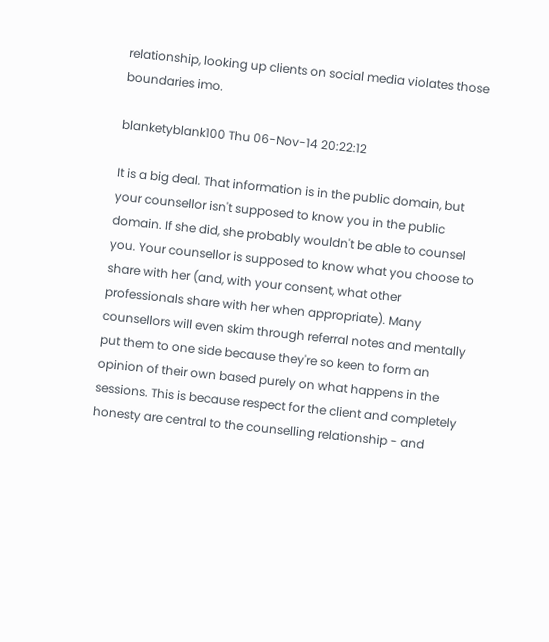relationship, looking up clients on social media violates those boundaries imo.

blanketyblank100 Thu 06-Nov-14 20:22:12

It is a big deal. That information is in the public domain, but your counsellor isn't supposed to know you in the public domain. If she did, she probably wouldn't be able to counsel you. Your counsellor is supposed to know what you choose to share with her (and, with your consent, what other professionals share with her when appropriate). Many counsellors will even skim through referral notes and mentally put them to one side because they're so keen to form an opinion of their own based purely on what happens in the sessions. This is because respect for the client and completely honesty are central to the counselling relationship - and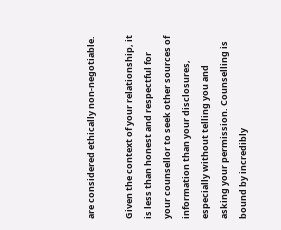are considered ethically non-negotiable.

Given the context of your relationship, it is less than honest and respectful for your counsellor to seek other sources of information than your disclosures, especially without telling you and asking your permission. Counselling is bound by incredibly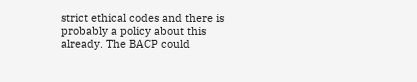strict ethical codes and there is probably a policy about this already. The BACP could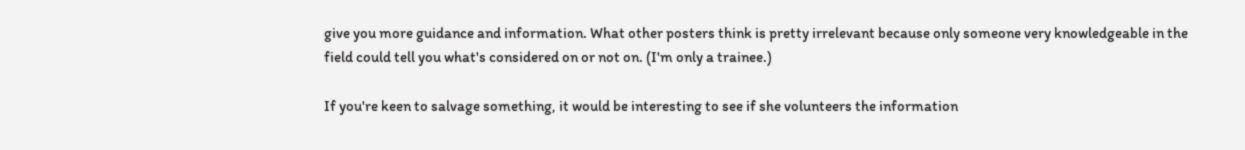give you more guidance and information. What other posters think is pretty irrelevant because only someone very knowledgeable in the field could tell you what's considered on or not on. (I'm only a trainee.)

If you're keen to salvage something, it would be interesting to see if she volunteers the information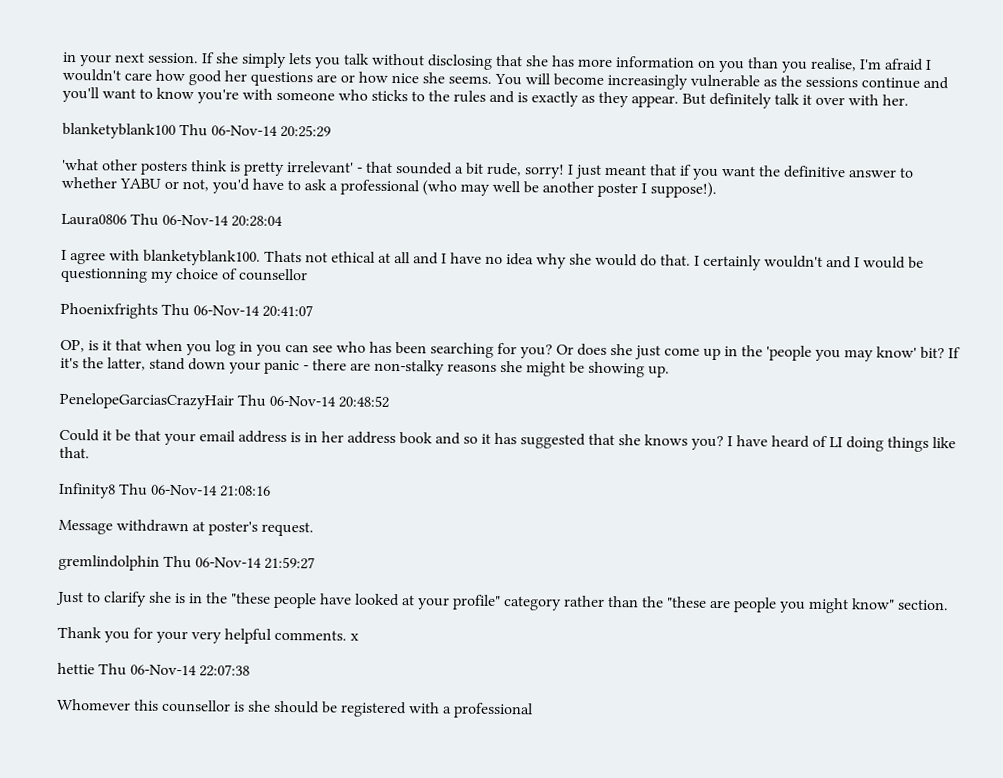in your next session. If she simply lets you talk without disclosing that she has more information on you than you realise, I'm afraid I wouldn't care how good her questions are or how nice she seems. You will become increasingly vulnerable as the sessions continue and you'll want to know you're with someone who sticks to the rules and is exactly as they appear. But definitely talk it over with her.

blanketyblank100 Thu 06-Nov-14 20:25:29

'what other posters think is pretty irrelevant' - that sounded a bit rude, sorry! I just meant that if you want the definitive answer to whether YABU or not, you'd have to ask a professional (who may well be another poster I suppose!).

Laura0806 Thu 06-Nov-14 20:28:04

I agree with blanketyblank100. Thats not ethical at all and I have no idea why she would do that. I certainly wouldn't and I would be questionning my choice of counsellor

Phoenixfrights Thu 06-Nov-14 20:41:07

OP, is it that when you log in you can see who has been searching for you? Or does she just come up in the 'people you may know' bit? If it's the latter, stand down your panic - there are non-stalky reasons she might be showing up.

PenelopeGarciasCrazyHair Thu 06-Nov-14 20:48:52

Could it be that your email address is in her address book and so it has suggested that she knows you? I have heard of LI doing things like that.

Infinity8 Thu 06-Nov-14 21:08:16

Message withdrawn at poster's request.

gremlindolphin Thu 06-Nov-14 21:59:27

Just to clarify she is in the "these people have looked at your profile" category rather than the "these are people you might know" section.

Thank you for your very helpful comments. x

hettie Thu 06-Nov-14 22:07:38

Whomever this counsellor is she should be registered with a professional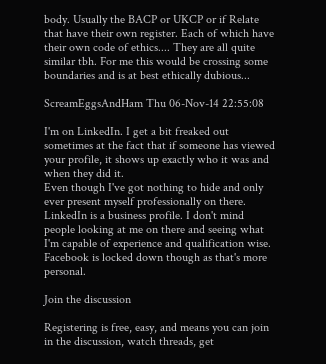body. Usually the BACP or UKCP or if Relate that have their own register. Each of which have their own code of ethics.... They are all quite similar tbh. For me this would be crossing some boundaries and is at best ethically dubious...

ScreamEggsAndHam Thu 06-Nov-14 22:55:08

I'm on LinkedIn. I get a bit freaked out sometimes at the fact that if someone has viewed your profile, it shows up exactly who it was and when they did it.
Even though I've got nothing to hide and only ever present myself professionally on there.
LinkedIn is a business profile. I don't mind people looking at me on there and seeing what I'm capable of experience and qualification wise.
Facebook is locked down though as that's more personal.

Join the discussion

Registering is free, easy, and means you can join in the discussion, watch threads, get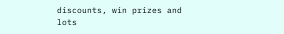discounts, win prizes and lots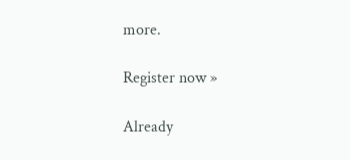more.

Register now »

Already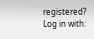registered? Log in with: